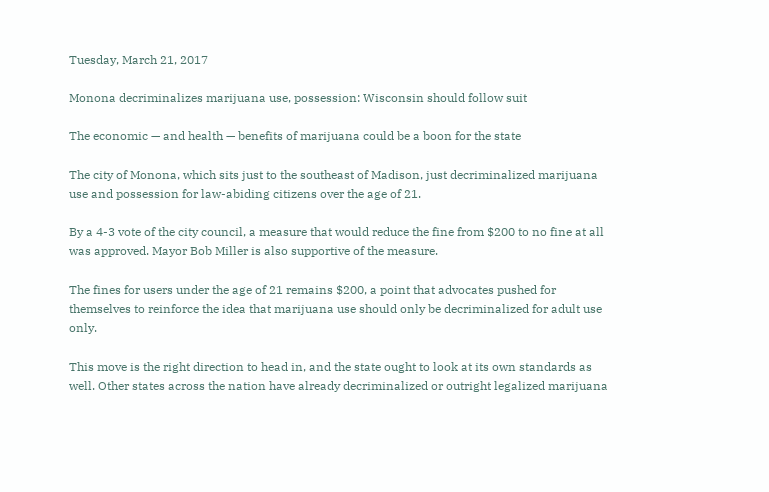Tuesday, March 21, 2017

Monona decriminalizes marijuana use, possession: Wisconsin should follow suit

The economic — and health — benefits of marijuana could be a boon for the state

The city of Monona, which sits just to the southeast of Madison, just decriminalized marijuana use and possession for law-abiding citizens over the age of 21.

By a 4-3 vote of the city council, a measure that would reduce the fine from $200 to no fine at all was approved. Mayor Bob Miller is also supportive of the measure.

The fines for users under the age of 21 remains $200, a point that advocates pushed for themselves to reinforce the idea that marijuana use should only be decriminalized for adult use only.

This move is the right direction to head in, and the state ought to look at its own standards as well. Other states across the nation have already decriminalized or outright legalized marijuana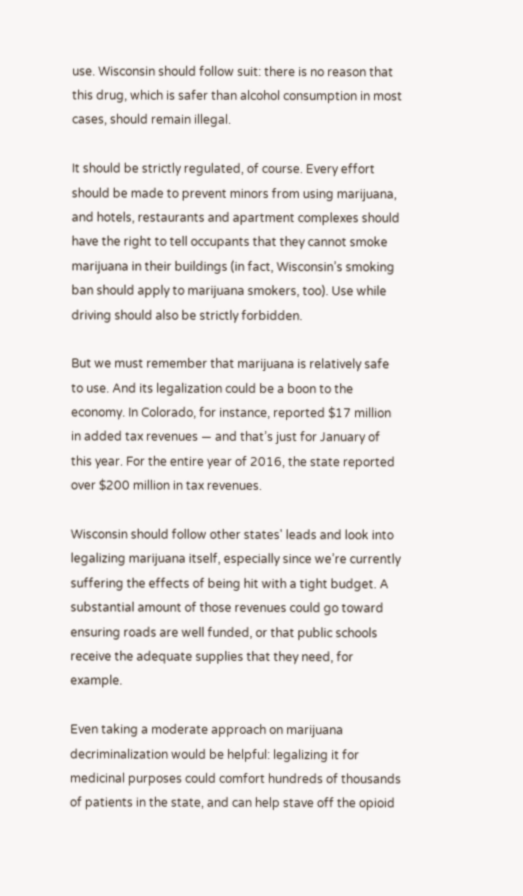use. Wisconsin should follow suit: there is no reason that this drug, which is safer than alcohol consumption in most cases, should remain illegal.

It should be strictly regulated, of course. Every effort should be made to prevent minors from using marijuana, and hotels, restaurants and apartment complexes should have the right to tell occupants that they cannot smoke marijuana in their buildings (in fact, Wisconsin’s smoking ban should apply to marijuana smokers, too). Use while driving should also be strictly forbidden.

But we must remember that marijuana is relatively safe to use. And its legalization could be a boon to the economy. In Colorado, for instance, reported $17 million in added tax revenues — and that’s just for January of this year. For the entire year of 2016, the state reported over $200 million in tax revenues.

Wisconsin should follow other states' leads and look into legalizing marijuana itself, especially since we’re currently suffering the effects of being hit with a tight budget. A substantial amount of those revenues could go toward ensuring roads are well funded, or that public schools receive the adequate supplies that they need, for example.

Even taking a moderate approach on marijuana decriminalization would be helpful: legalizing it for medicinal purposes could comfort hundreds of thousands of patients in the state, and can help stave off the opioid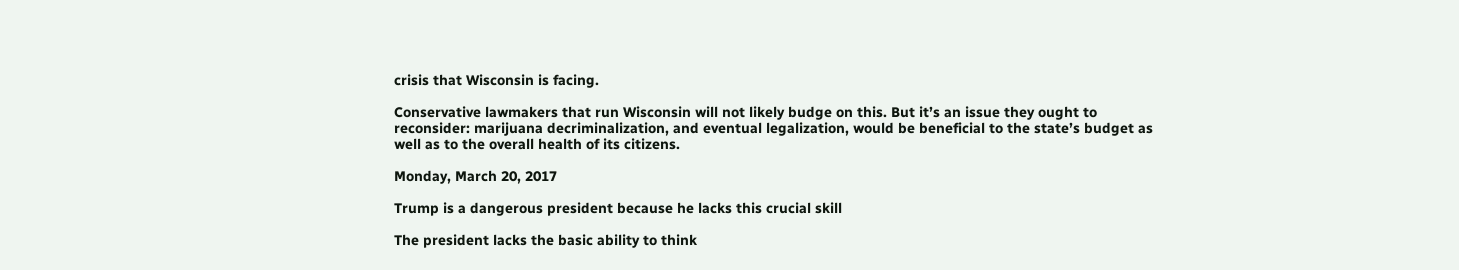crisis that Wisconsin is facing.

Conservative lawmakers that run Wisconsin will not likely budge on this. But it’s an issue they ought to reconsider: marijuana decriminalization, and eventual legalization, would be beneficial to the state’s budget as well as to the overall health of its citizens.

Monday, March 20, 2017

Trump is a dangerous president because he lacks this crucial skill

The president lacks the basic ability to think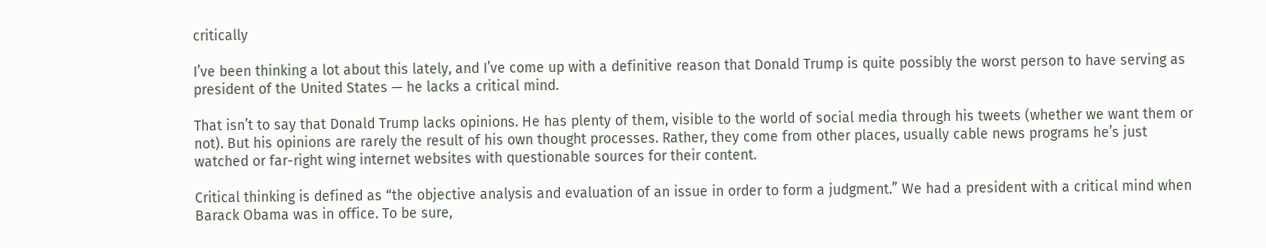critically

I’ve been thinking a lot about this lately, and I’ve come up with a definitive reason that Donald Trump is quite possibly the worst person to have serving as president of the United States — he lacks a critical mind.

That isn’t to say that Donald Trump lacks opinions. He has plenty of them, visible to the world of social media through his tweets (whether we want them or not). But his opinions are rarely the result of his own thought processes. Rather, they come from other places, usually cable news programs he’s just watched or far-right wing internet websites with questionable sources for their content.

Critical thinking is defined as “the objective analysis and evaluation of an issue in order to form a judgment.” We had a president with a critical mind when Barack Obama was in office. To be sure,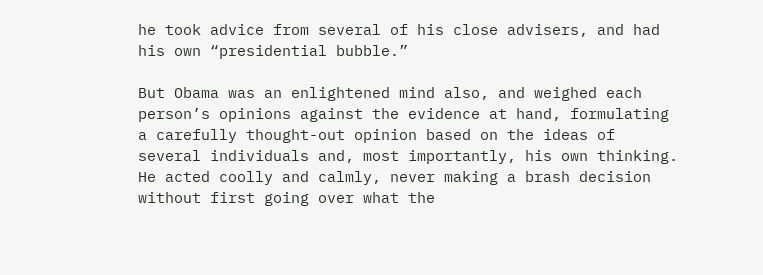he took advice from several of his close advisers, and had his own “presidential bubble.”

But Obama was an enlightened mind also, and weighed each person’s opinions against the evidence at hand, formulating a carefully thought-out opinion based on the ideas of several individuals and, most importantly, his own thinking. He acted coolly and calmly, never making a brash decision without first going over what the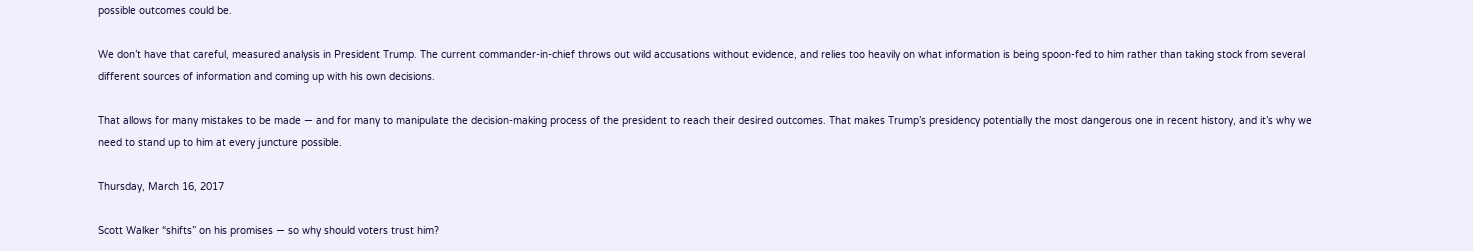possible outcomes could be.

We don’t have that careful, measured analysis in President Trump. The current commander-in-chief throws out wild accusations without evidence, and relies too heavily on what information is being spoon-fed to him rather than taking stock from several different sources of information and coming up with his own decisions.

That allows for many mistakes to be made — and for many to manipulate the decision-making process of the president to reach their desired outcomes. That makes Trump’s presidency potentially the most dangerous one in recent history, and it’s why we need to stand up to him at every juncture possible.

Thursday, March 16, 2017

Scott Walker “shifts” on his promises — so why should voters trust him?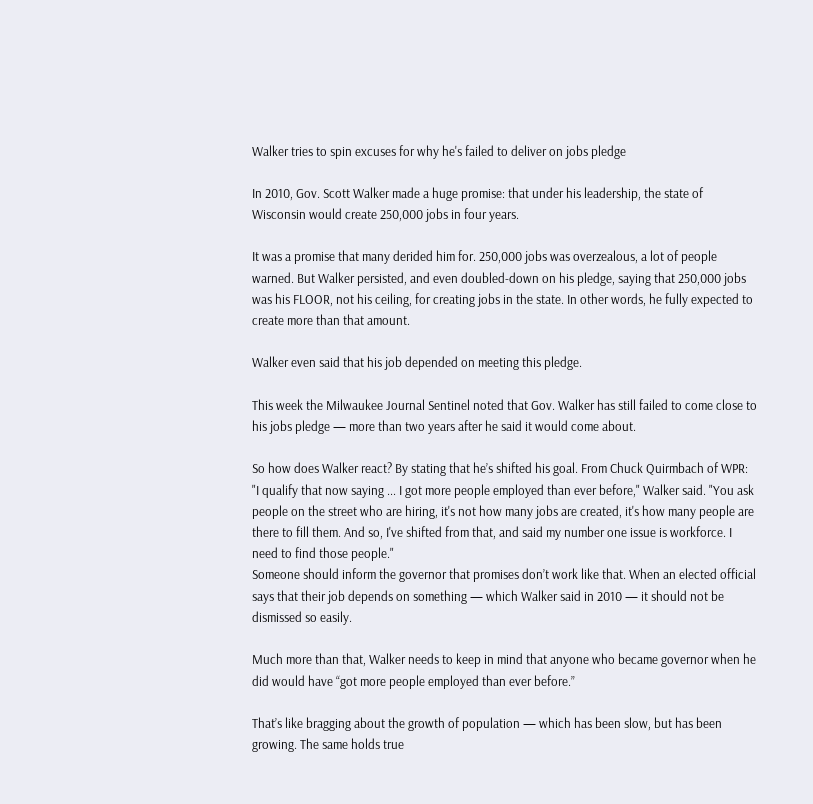Walker tries to spin excuses for why he's failed to deliver on jobs pledge

In 2010, Gov. Scott Walker made a huge promise: that under his leadership, the state of Wisconsin would create 250,000 jobs in four years.

It was a promise that many derided him for. 250,000 jobs was overzealous, a lot of people warned. But Walker persisted, and even doubled-down on his pledge, saying that 250,000 jobs was his FLOOR, not his ceiling, for creating jobs in the state. In other words, he fully expected to create more than that amount.

Walker even said that his job depended on meeting this pledge.

This week the Milwaukee Journal Sentinel noted that Gov. Walker has still failed to come close to his jobs pledge — more than two years after he said it would come about.

So how does Walker react? By stating that he’s shifted his goal. From Chuck Quirmbach of WPR:
"I qualify that now saying ... I got more people employed than ever before," Walker said. "You ask people on the street who are hiring, it's not how many jobs are created, it's how many people are there to fill them. And so, I've shifted from that, and said my number one issue is workforce. I need to find those people."
Someone should inform the governor that promises don’t work like that. When an elected official says that their job depends on something — which Walker said in 2010 — it should not be dismissed so easily.

Much more than that, Walker needs to keep in mind that anyone who became governor when he did would have “got more people employed than ever before.”

That’s like bragging about the growth of population — which has been slow, but has been growing. The same holds true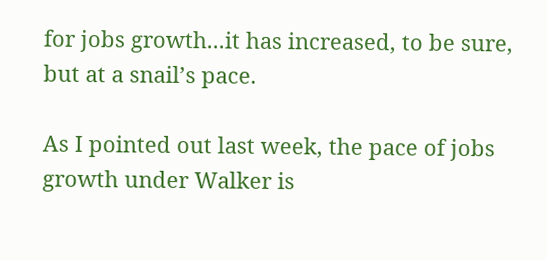for jobs growth...it has increased, to be sure, but at a snail’s pace.

As I pointed out last week, the pace of jobs growth under Walker is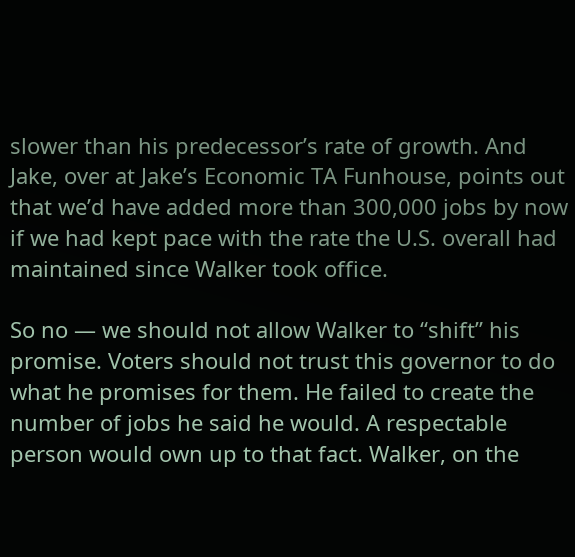slower than his predecessor’s rate of growth. And Jake, over at Jake’s Economic TA Funhouse, points out that we’d have added more than 300,000 jobs by now if we had kept pace with the rate the U.S. overall had maintained since Walker took office.

So no — we should not allow Walker to “shift” his promise. Voters should not trust this governor to do what he promises for them. He failed to create the number of jobs he said he would. A respectable person would own up to that fact. Walker, on the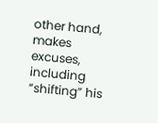other hand, makes excuses, including “shifting” his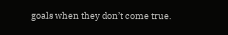goals when they don’t come true.